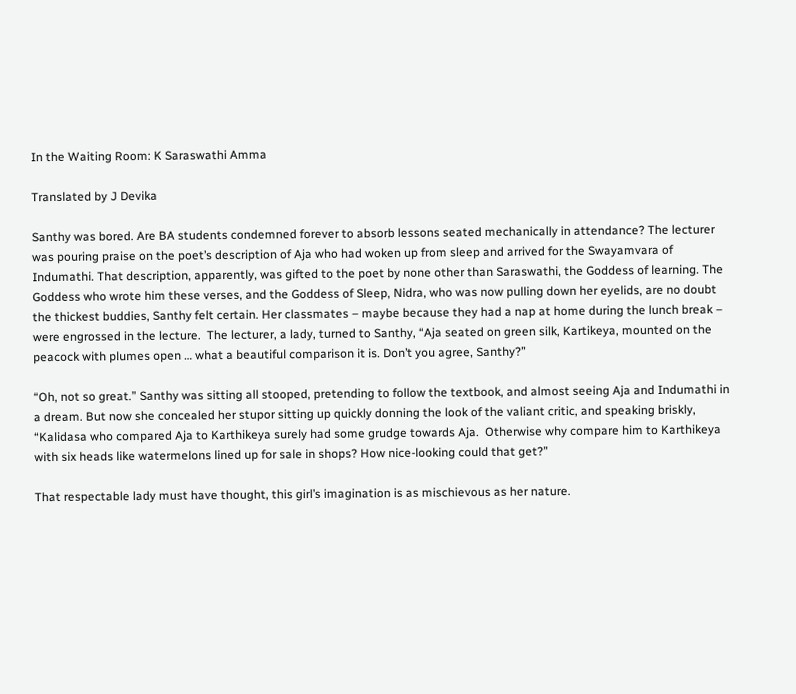In the Waiting Room: K Saraswathi Amma

Translated by J Devika

Santhy was bored. Are BA students condemned forever to absorb lessons seated mechanically in attendance? The lecturer was pouring praise on the poet’s description of Aja who had woken up from sleep and arrived for the Swayamvara of Indumathi. That description, apparently, was gifted to the poet by none other than Saraswathi, the Goddess of learning. The Goddess who wrote him these verses, and the Goddess of Sleep, Nidra, who was now pulling down her eyelids, are no doubt the thickest buddies, Santhy felt certain. Her classmates – maybe because they had a nap at home during the lunch break – were engrossed in the lecture.  The lecturer, a lady, turned to Santhy, “Aja seated on green silk, Kartikeya, mounted on the peacock with plumes open … what a beautiful comparison it is. Don’t you agree, Santhy?”

“Oh, not so great.” Santhy was sitting all stooped, pretending to follow the textbook, and almost seeing Aja and Indumathi in a dream. But now she concealed her stupor sitting up quickly donning the look of the valiant critic, and speaking briskly, “Kalidasa who compared Aja to Karthikeya surely had some grudge towards Aja.  Otherwise why compare him to Karthikeya with six heads like watermelons lined up for sale in shops? How nice-looking could that get?”

That respectable lady must have thought, this girl’s imagination is as mischievous as her nature.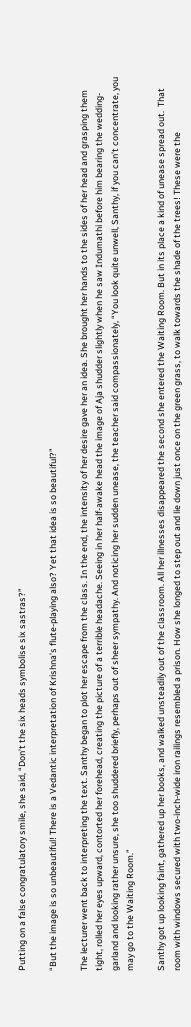Putting on a false congratulatory smile, she said, “Don’t the six heads symbolise six sastras?”

“But the image is so unbeautiful! There is a Vedantic interpretation of Krishna’s flute-playing also? Yet that idea is so beautiful?”

The lecturer went back to interpreting the text. Santhy began to plot her escape from the class. In the end, the intensity of her desire gave her an idea. She brought her hands to the sides of her head and grasping them tight, rolled her eyes upward, contorted her forehead, creating the picture of a terrible headache. Seeing in her half-awake head the image of Aja shudder slightly when he saw Indumathi before him bearing the wedding-garland and looking rather unsure, she too shuddered briefly, perhaps out of sheer sympathy. And noticing her sudden unease, the teacher said compassionately, “You look quite unwell, Santhy, if you can’t concentrate, you may go to the Waiting Room.”

Santhy got up looking faint, gathered up her books, and walked unsteadily out of the classroom. All her illnesses disappeared the second she entered the Waiting Room. But in its place a kind of unease spread out.  That room with windows secured with two-inch-wide iron railings resembled a prison. How she longed to step out and lie down just once on the green grass, to walk towards the shade of the trees! These were the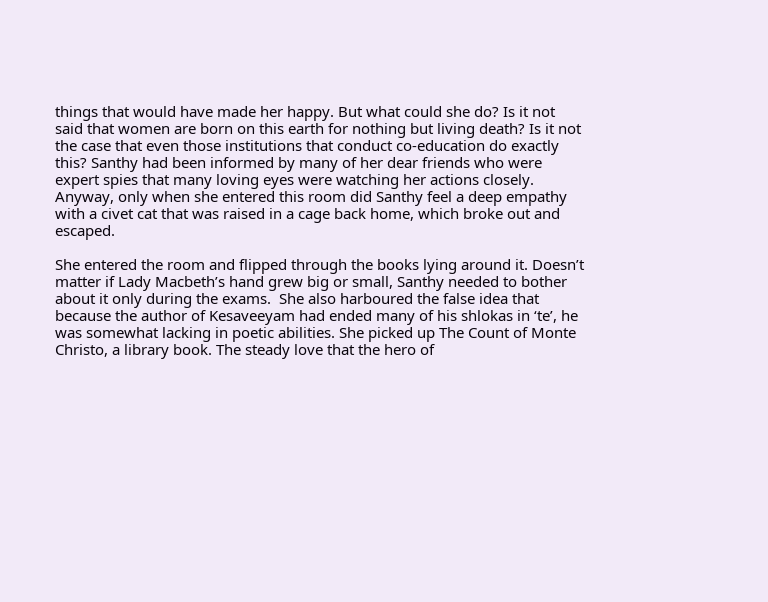things that would have made her happy. But what could she do? Is it not said that women are born on this earth for nothing but living death? Is it not the case that even those institutions that conduct co-education do exactly this? Santhy had been informed by many of her dear friends who were expert spies that many loving eyes were watching her actions closely. Anyway, only when she entered this room did Santhy feel a deep empathy with a civet cat that was raised in a cage back home, which broke out and escaped.

She entered the room and flipped through the books lying around it. Doesn’t matter if Lady Macbeth’s hand grew big or small, Santhy needed to bother about it only during the exams.  She also harboured the false idea that because the author of Kesaveeyam had ended many of his shlokas in ‘te’, he was somewhat lacking in poetic abilities. She picked up The Count of Monte Christo, a library book. The steady love that the hero of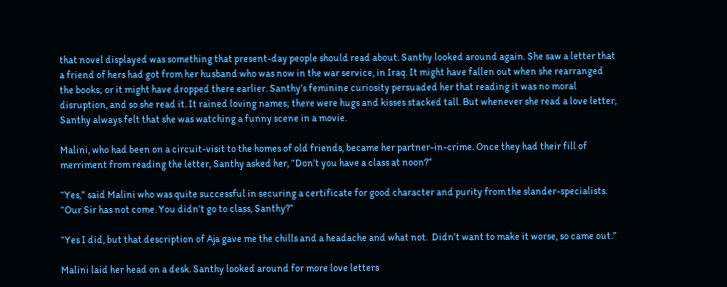that novel displayed was something that present-day people should read about. Santhy looked around again. She saw a letter that a friend of hers had got from her husband who was now in the war service, in Iraq. It might have fallen out when she rearranged the books; or it might have dropped there earlier. Santhy’s feminine curiosity persuaded her that reading it was no moral disruption, and so she read it. It rained loving names; there were hugs and kisses stacked tall. But whenever she read a love letter, Santhy always felt that she was watching a funny scene in a movie.

Malini, who had been on a circuit-visit to the homes of old friends, became her partner-in-crime. Once they had their fill of merriment from reading the letter, Santhy asked her, “Don’t you have a class at noon?”

“Yes,” said Malini who was quite successful in securing a certificate for good character and purity from the slander-specialists. “Our Sir has not come. You didn’t go to class, Santhy?”

“Yes I did, but that description of Aja gave me the chills and a headache and what not.  Didn’t want to make it worse, so came out.”

Malini laid her head on a desk. Santhy looked around for more love letters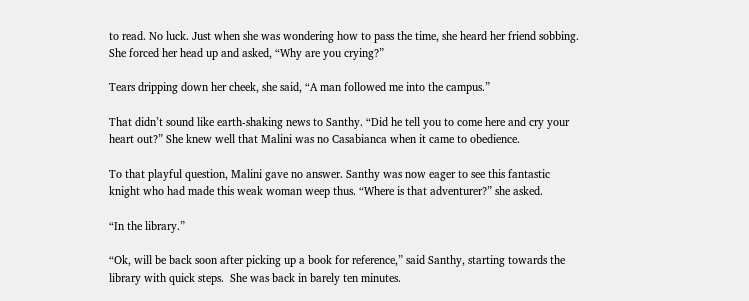to read. No luck. Just when she was wondering how to pass the time, she heard her friend sobbing. She forced her head up and asked, “Why are you crying?”

Tears dripping down her cheek, she said, “A man followed me into the campus.”

That didn’t sound like earth-shaking news to Santhy. “Did he tell you to come here and cry your heart out?” She knew well that Malini was no Casabianca when it came to obedience.

To that playful question, Malini gave no answer. Santhy was now eager to see this fantastic knight who had made this weak woman weep thus. “Where is that adventurer?” she asked.

“In the library.”

“Ok, will be back soon after picking up a book for reference,” said Santhy, starting towards the library with quick steps.  She was back in barely ten minutes.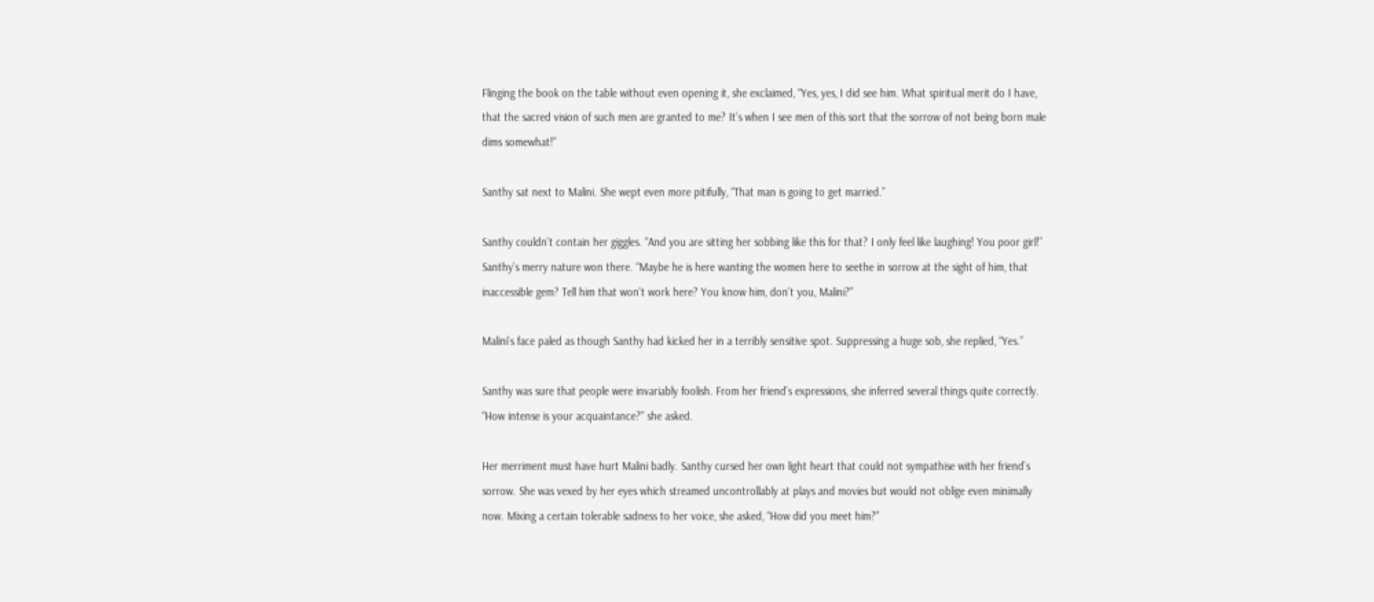Flinging the book on the table without even opening it, she exclaimed, “Yes, yes, I did see him. What spiritual merit do I have, that the sacred vision of such men are granted to me? It’s when I see men of this sort that the sorrow of not being born male dims somewhat!”

Santhy sat next to Malini. She wept even more pitifully, “That man is going to get married.”

Santhy couldn’t contain her giggles. “And you are sitting her sobbing like this for that? I only feel like laughing! You poor girl!”  Santhy’s merry nature won there. “Maybe he is here wanting the women here to seethe in sorrow at the sight of him, that inaccessible gem? Tell him that won’t work here? You know him, don’t you, Malini?”

Malini’s face paled as though Santhy had kicked her in a terribly sensitive spot. Suppressing a huge sob, she replied, “Yes.”

Santhy was sure that people were invariably foolish. From her friend’s expressions, she inferred several things quite correctly. “How intense is your acquaintance?” she asked.

Her merriment must have hurt Malini badly. Santhy cursed her own light heart that could not sympathise with her friend’s sorrow. She was vexed by her eyes which streamed uncontrollably at plays and movies but would not oblige even minimally now. Mixing a certain tolerable sadness to her voice, she asked, “How did you meet him?”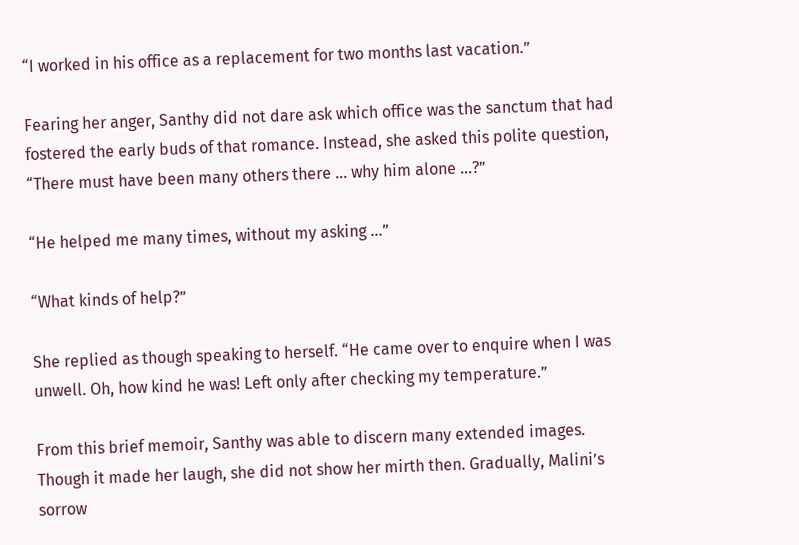“I worked in his office as a replacement for two months last vacation.”

Fearing her anger, Santhy did not dare ask which office was the sanctum that had fostered the early buds of that romance. Instead, she asked this polite question, “There must have been many others there … why him alone …?”

“He helped me many times, without my asking …”

“What kinds of help?”

She replied as though speaking to herself. “He came over to enquire when I was unwell. Oh, how kind he was! Left only after checking my temperature.”

From this brief memoir, Santhy was able to discern many extended images. Though it made her laugh, she did not show her mirth then. Gradually, Malini’s sorrow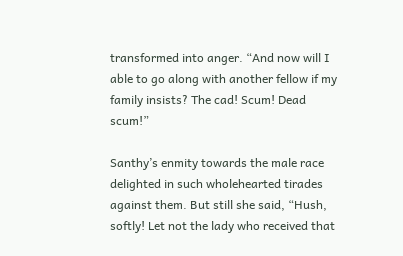transformed into anger. “And now will I able to go along with another fellow if my family insists? The cad! Scum! Dead scum!”

Santhy’s enmity towards the male race delighted in such wholehearted tirades against them. But still she said, “Hush, softly! Let not the lady who received that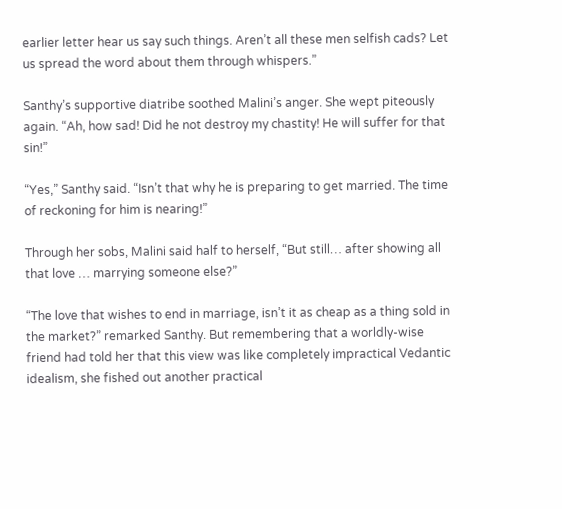earlier letter hear us say such things. Aren’t all these men selfish cads? Let us spread the word about them through whispers.”

Santhy’s supportive diatribe soothed Malini’s anger. She wept piteously again. “Ah, how sad! Did he not destroy my chastity! He will suffer for that sin!”

“Yes,” Santhy said. “Isn’t that why he is preparing to get married. The time of reckoning for him is nearing!”

Through her sobs, Malini said half to herself, “But still… after showing all that love … marrying someone else?”

“The love that wishes to end in marriage, isn’t it as cheap as a thing sold in the market?” remarked Santhy. But remembering that a worldly-wise friend had told her that this view was like completely impractical Vedantic idealism, she fished out another practical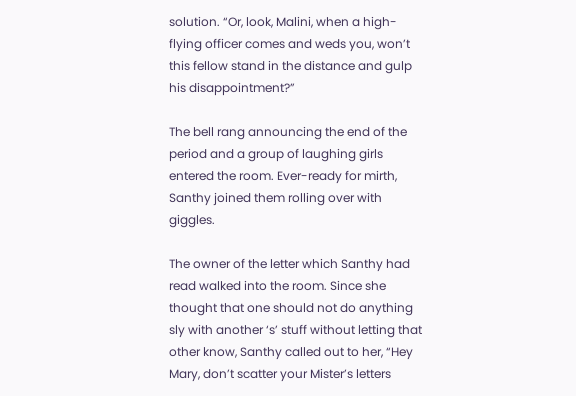solution. “Or, look, Malini, when a high-flying officer comes and weds you, won’t this fellow stand in the distance and gulp his disappointment?”

The bell rang announcing the end of the period and a group of laughing girls entered the room. Ever-ready for mirth, Santhy joined them rolling over with giggles.

The owner of the letter which Santhy had read walked into the room. Since she thought that one should not do anything sly with another ‘s’ stuff without letting that other know, Santhy called out to her, “Hey Mary, don’t scatter your Mister’s letters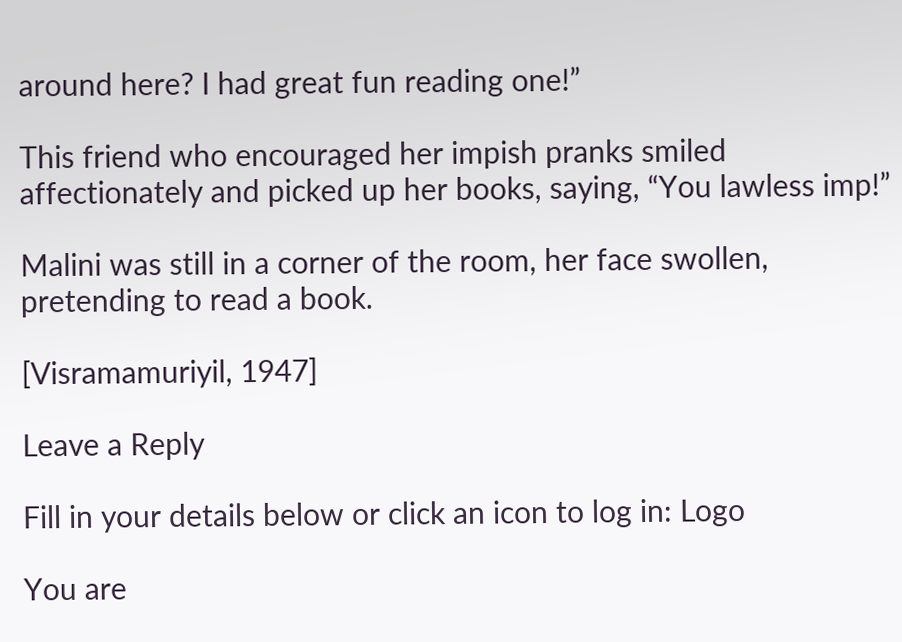around here? I had great fun reading one!”

This friend who encouraged her impish pranks smiled affectionately and picked up her books, saying, “You lawless imp!”

Malini was still in a corner of the room, her face swollen, pretending to read a book.

[Visramamuriyil, 1947]

Leave a Reply

Fill in your details below or click an icon to log in: Logo

You are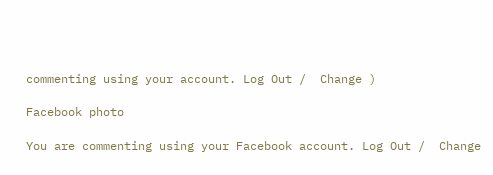commenting using your account. Log Out /  Change )

Facebook photo

You are commenting using your Facebook account. Log Out /  Change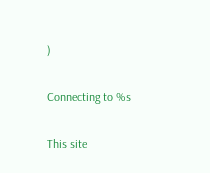)

Connecting to %s

This site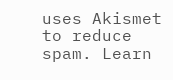uses Akismet to reduce spam. Learn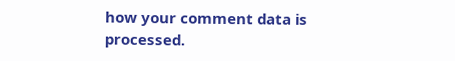how your comment data is processed.